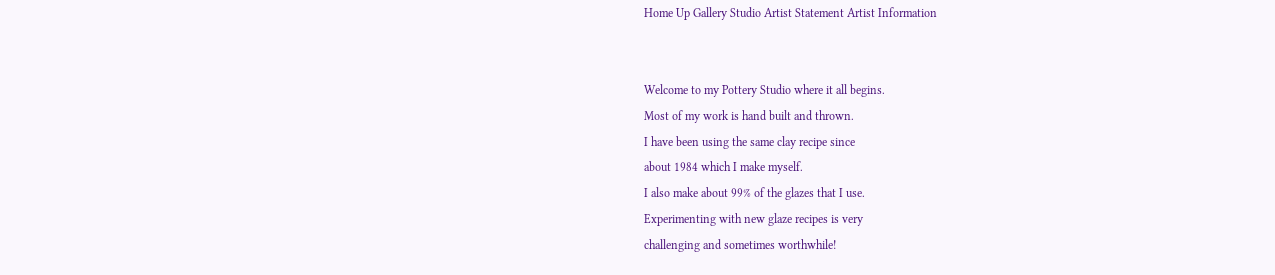Home Up Gallery Studio Artist Statement Artist Information


Welcome to my Pottery Studio where it all begins.
Most of my work is hand built and thrown.
I have been using the same clay recipe since
about 1984 which I make myself.
I also make about 99% of the glazes that I use.
Experimenting with new glaze recipes is very
challenging and sometimes worthwhile!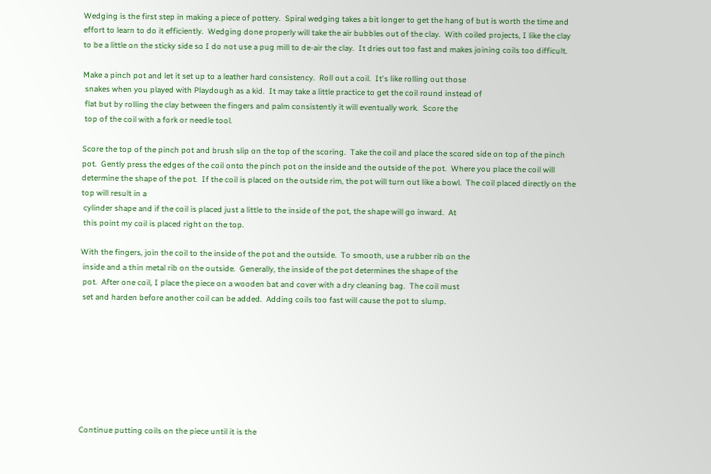Wedging is the first step in making a piece of pottery.  Spiral wedging takes a bit longer to get the hang of but is worth the time and effort to learn to do it efficiently.  Wedging done properly will take the air bubbles out of the clay.  With coiled projects, I like the clay to be a little on the sticky side so I do not use a pug mill to de-air the clay.  It dries out too fast and makes joining coils too difficult.

Make a pinch pot and let it set up to a leather hard consistency.  Roll out a coil.  It's like rolling out those
 snakes when you played with Playdough as a kid.  It may take a little practice to get the coil round instead of
 flat but by rolling the clay between the fingers and palm consistently it will eventually work.  Score the
 top of the coil with a fork or needle tool.

Score the top of the pinch pot and brush slip on the top of the scoring.  Take the coil and place the scored side on top of the pinch pot.  Gently press the edges of the coil onto the pinch pot on the inside and the outside of the pot.  Where you place the coil will determine the shape of the pot.  If the coil is placed on the outside rim, the pot will turn out like a bowl.  The coil placed directly on the top will result in a
 cylinder shape and if the coil is placed just a little to the inside of the pot, the shape will go inward.  At
 this point my coil is placed right on the top.

With the fingers, join the coil to the inside of the pot and the outside.  To smooth, use a rubber rib on the
 inside and a thin metal rib on the outside.  Generally, the inside of the pot determines the shape of the
 pot.  After one coil, I place the piece on a wooden bat and cover with a dry cleaning bag.  The coil must
 set and harden before another coil can be added.  Adding coils too fast will cause the pot to slump.








Continue putting coils on the piece until it is the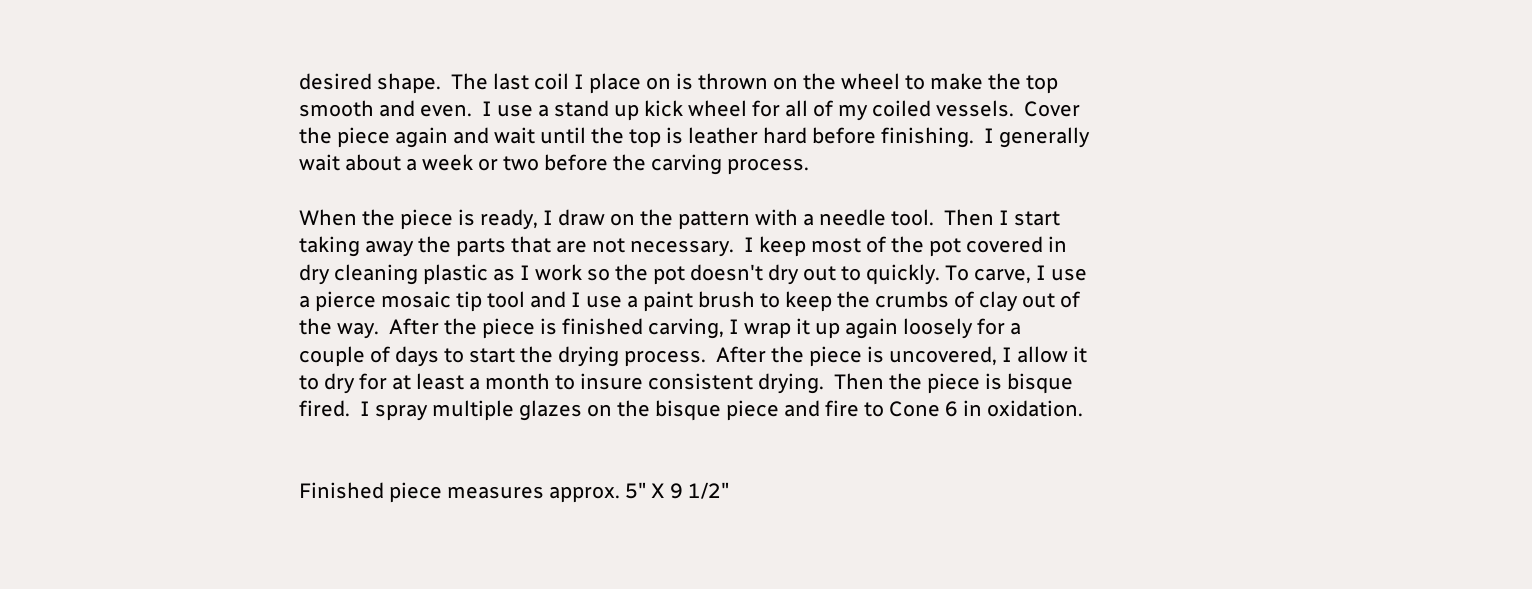desired shape.  The last coil I place on is thrown on the wheel to make the top smooth and even.  I use a stand up kick wheel for all of my coiled vessels.  Cover the piece again and wait until the top is leather hard before finishing.  I generally wait about a week or two before the carving process.

When the piece is ready, I draw on the pattern with a needle tool.  Then I start taking away the parts that are not necessary.  I keep most of the pot covered in dry cleaning plastic as I work so the pot doesn't dry out to quickly. To carve, I use a pierce mosaic tip tool and I use a paint brush to keep the crumbs of clay out of the way.  After the piece is finished carving, I wrap it up again loosely for a couple of days to start the drying process.  After the piece is uncovered, I allow it to dry for at least a month to insure consistent drying.  Then the piece is bisque fired.  I spray multiple glazes on the bisque piece and fire to Cone 6 in oxidation.


Finished piece measures approx. 5" X 9 1/2"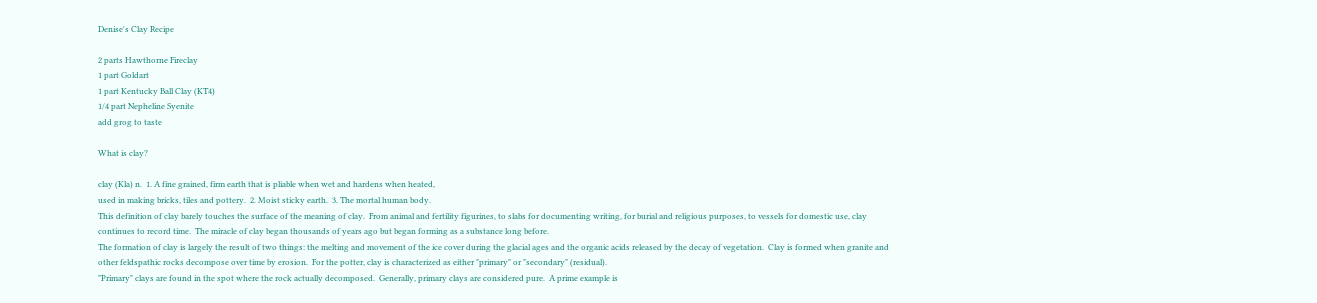Denise's Clay Recipe

2 parts Hawthorne Fireclay
1 part Goldart
1 part Kentucky Ball Clay (KT4)
1/4 part Nepheline Syenite
add grog to taste

What is clay?

clay (Kla) n.  1. A fine grained, firm earth that is pliable when wet and hardens when heated,
used in making bricks, tiles and pottery.  2. Moist sticky earth.  3. The mortal human body.
This definition of clay barely touches the surface of the meaning of clay.  From animal and fertility figurines, to slabs for documenting writing, for burial and religious purposes, to vessels for domestic use, clay continues to record time.  The miracle of clay began thousands of years ago but began forming as a substance long before.
The formation of clay is largely the result of two things: the melting and movement of the ice cover during the glacial ages and the organic acids released by the decay of vegetation.  Clay is formed when granite and other feldspathic rocks decompose over time by erosion.  For the potter, clay is characterized as either "primary" or "secondary" (residual).
"Primary" clays are found in the spot where the rock actually decomposed.  Generally, primary clays are considered pure.  A prime example is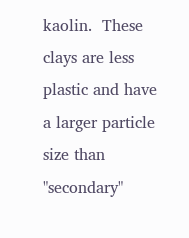kaolin.  These clays are less plastic and have a larger particle size than "secondary"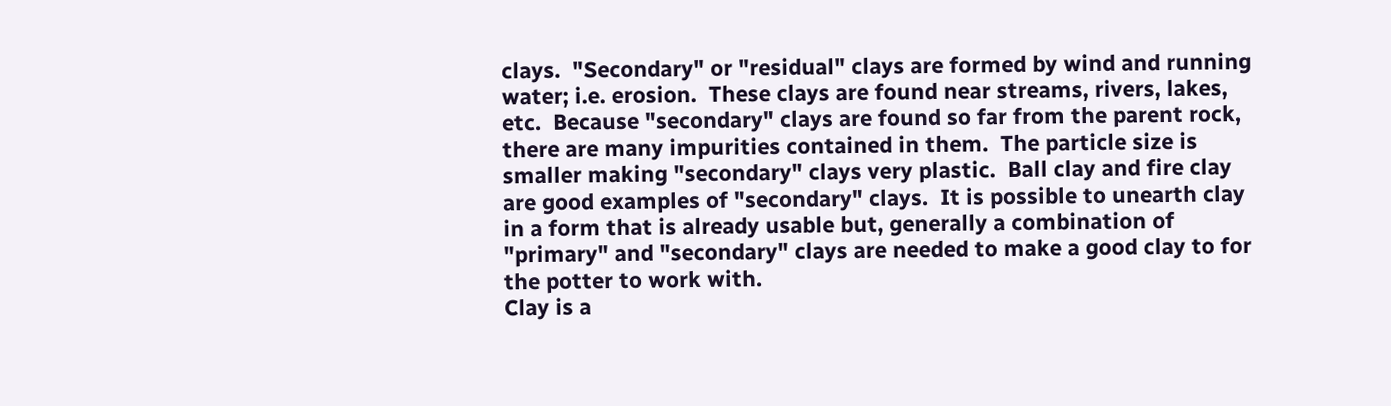clays.  "Secondary" or "residual" clays are formed by wind and running water; i.e. erosion.  These clays are found near streams, rivers, lakes, etc.  Because "secondary" clays are found so far from the parent rock, there are many impurities contained in them.  The particle size is smaller making "secondary" clays very plastic.  Ball clay and fire clay are good examples of "secondary" clays.  It is possible to unearth clay in a form that is already usable but, generally a combination of "primary" and "secondary" clays are needed to make a good clay to for the potter to work with.
Clay is a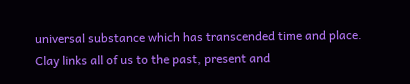universal substance which has transcended time and place.  Clay links all of us to the past, present and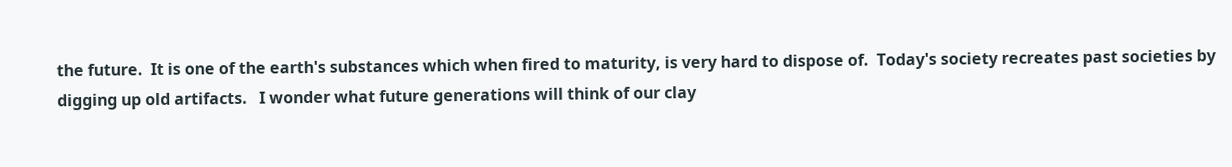the future.  It is one of the earth's substances which when fired to maturity, is very hard to dispose of.  Today's society recreates past societies by digging up old artifacts.   I wonder what future generations will think of our clay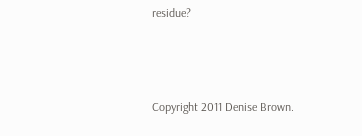residue?



Copyright 2011 Denise Brown.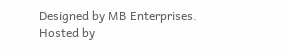Designed by MB Enterprises.
Hosted by